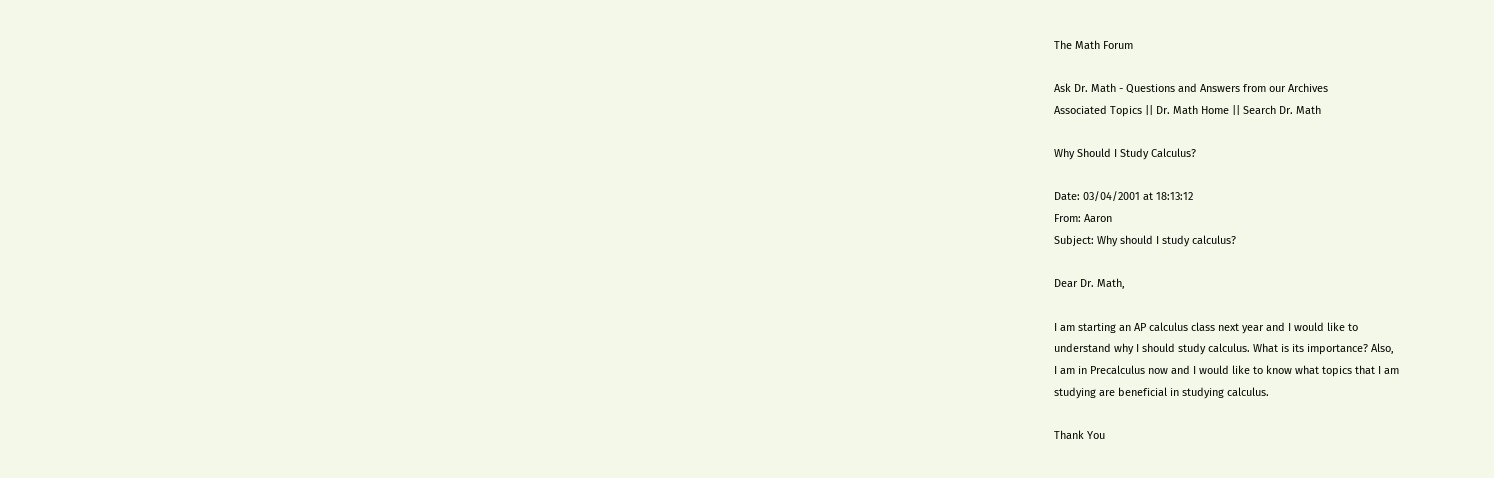The Math Forum

Ask Dr. Math - Questions and Answers from our Archives
Associated Topics || Dr. Math Home || Search Dr. Math

Why Should I Study Calculus?

Date: 03/04/2001 at 18:13:12
From: Aaron
Subject: Why should I study calculus?

Dear Dr. Math,

I am starting an AP calculus class next year and I would like to
understand why I should study calculus. What is its importance? Also,
I am in Precalculus now and I would like to know what topics that I am
studying are beneficial in studying calculus.

Thank You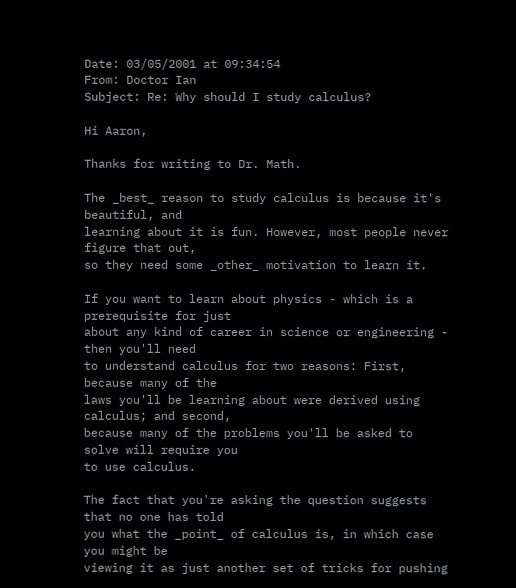Date: 03/05/2001 at 09:34:54
From: Doctor Ian
Subject: Re: Why should I study calculus?

Hi Aaron,

Thanks for writing to Dr. Math.

The _best_ reason to study calculus is because it's beautiful, and
learning about it is fun. However, most people never figure that out,
so they need some _other_ motivation to learn it.

If you want to learn about physics - which is a prerequisite for just
about any kind of career in science or engineering - then you'll need
to understand calculus for two reasons: First, because many of the
laws you'll be learning about were derived using calculus; and second,
because many of the problems you'll be asked to solve will require you
to use calculus.

The fact that you're asking the question suggests that no one has told
you what the _point_ of calculus is, in which case you might be
viewing it as just another set of tricks for pushing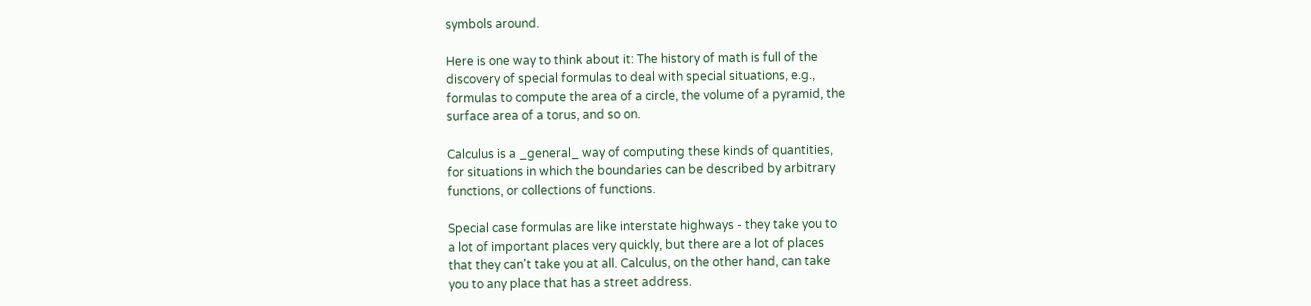symbols around.

Here is one way to think about it: The history of math is full of the
discovery of special formulas to deal with special situations, e.g.,
formulas to compute the area of a circle, the volume of a pyramid, the
surface area of a torus, and so on.

Calculus is a _general_ way of computing these kinds of quantities,
for situations in which the boundaries can be described by arbitrary
functions, or collections of functions.

Special case formulas are like interstate highways - they take you to
a lot of important places very quickly, but there are a lot of places
that they can't take you at all. Calculus, on the other hand, can take
you to any place that has a street address.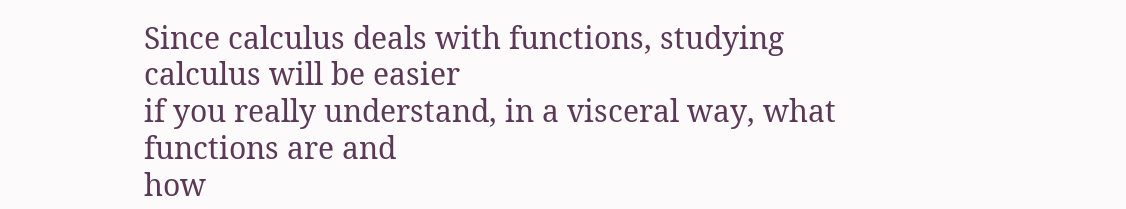Since calculus deals with functions, studying calculus will be easier
if you really understand, in a visceral way, what functions are and
how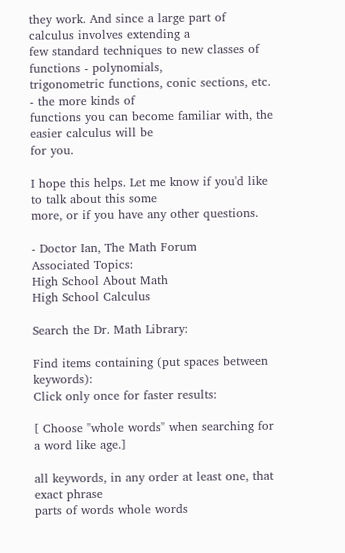they work. And since a large part of calculus involves extending a
few standard techniques to new classes of functions - polynomials,
trigonometric functions, conic sections, etc. - the more kinds of
functions you can become familiar with, the easier calculus will be
for you.

I hope this helps. Let me know if you'd like to talk about this some
more, or if you have any other questions.

- Doctor Ian, The Math Forum
Associated Topics:
High School About Math
High School Calculus

Search the Dr. Math Library:

Find items containing (put spaces between keywords):
Click only once for faster results:

[ Choose "whole words" when searching for a word like age.]

all keywords, in any order at least one, that exact phrase
parts of words whole words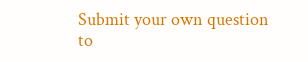Submit your own question to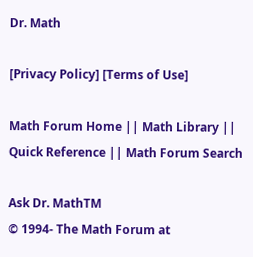Dr. Math

[Privacy Policy] [Terms of Use]

Math Forum Home || Math Library || Quick Reference || Math Forum Search

Ask Dr. MathTM
© 1994- The Math Forum at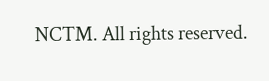NCTM. All rights reserved.